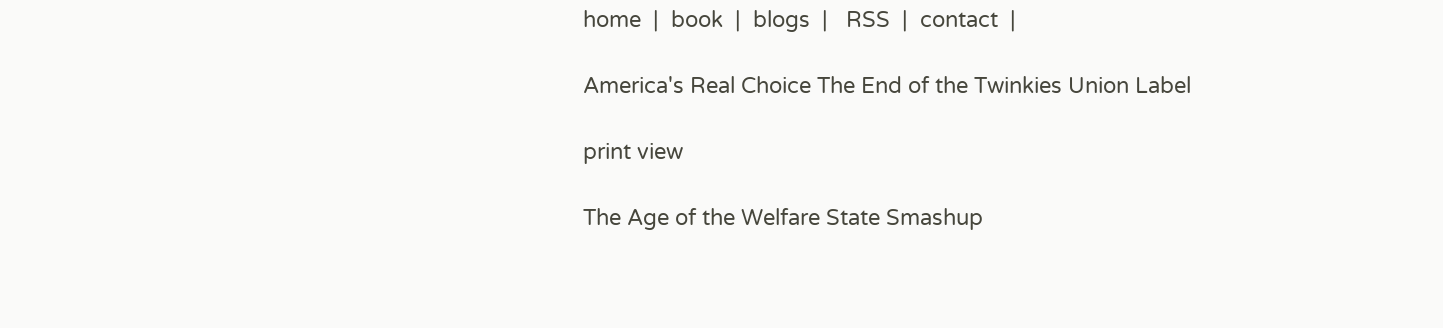home  |  book  |  blogs  |   RSS  |  contact  |

America's Real Choice The End of the Twinkies Union Label

print view

The Age of the Welfare State Smashup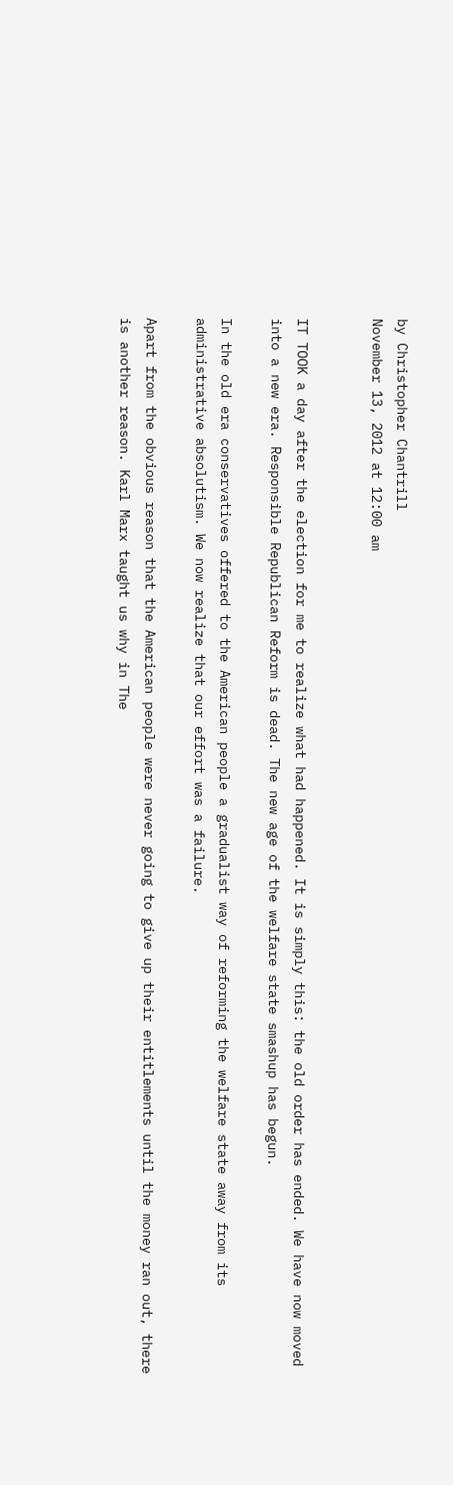by Christopher Chantrill
November 13, 2012 at 12:00 am


IT TOOK a day after the election for me to realize what had happened. It is simply this: the old order has ended. We have now moved into a new era. Responsible Republican Reform is dead. The new age of the welfare state smashup has begun.

In the old era conservatives offered to the American people a gradualist way of reforming the welfare state away from its administrative absolutism. We now realize that our effort was a failure.

Apart from the obvious reason that the American people were never going to give up their entitlements until the money ran out, there is another reason. Karl Marx taught us why in The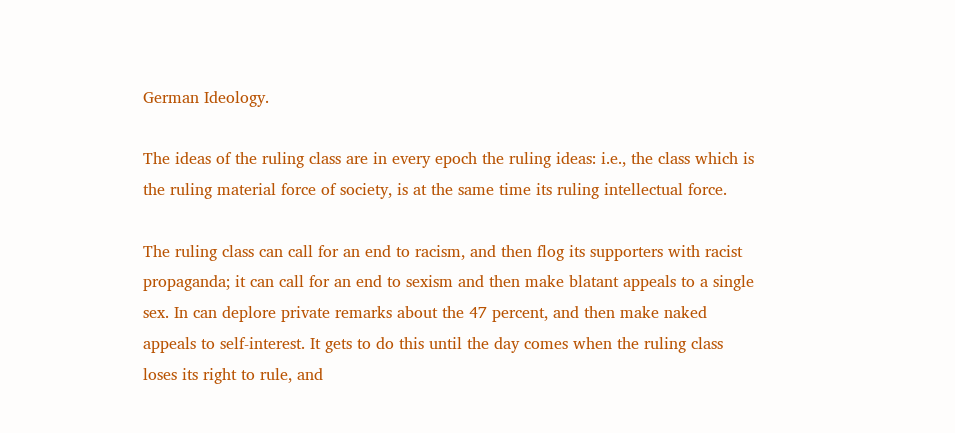German Ideology.

The ideas of the ruling class are in every epoch the ruling ideas: i.e., the class which is the ruling material force of society, is at the same time its ruling intellectual force.

The ruling class can call for an end to racism, and then flog its supporters with racist propaganda; it can call for an end to sexism and then make blatant appeals to a single sex. In can deplore private remarks about the 47 percent, and then make naked appeals to self-interest. It gets to do this until the day comes when the ruling class loses its right to rule, and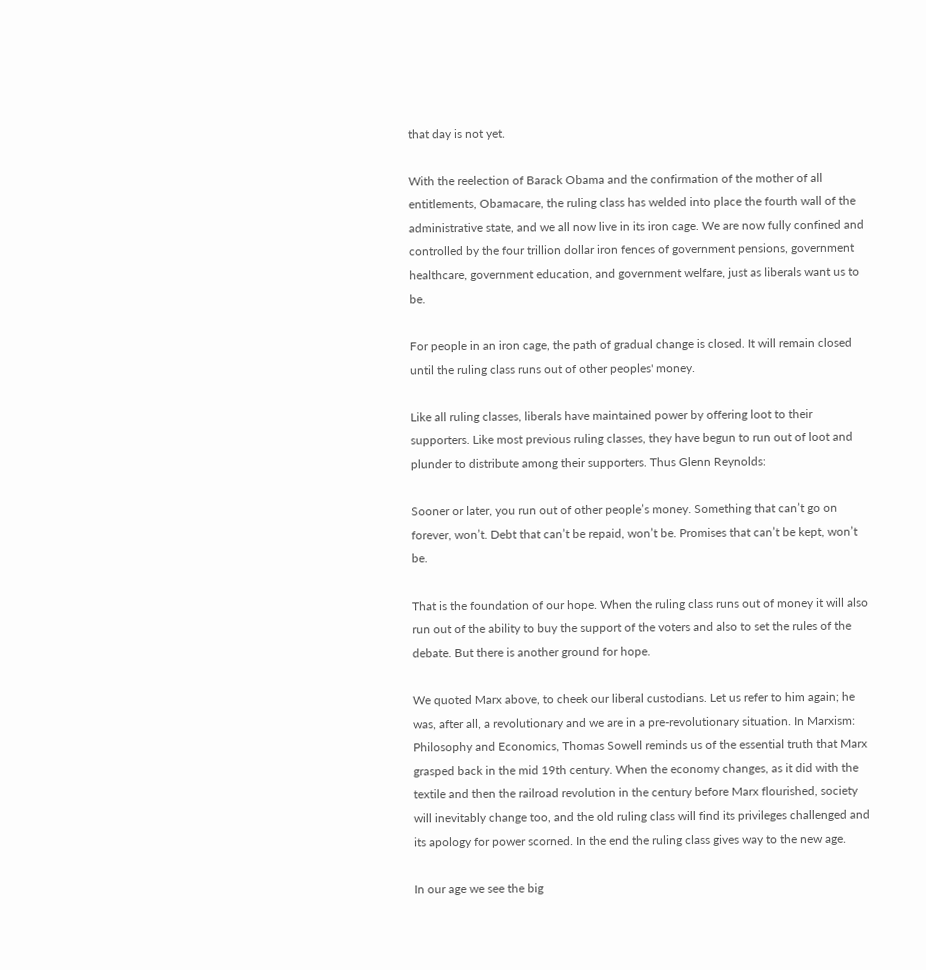that day is not yet.

With the reelection of Barack Obama and the confirmation of the mother of all entitlements, Obamacare, the ruling class has welded into place the fourth wall of the administrative state, and we all now live in its iron cage. We are now fully confined and controlled by the four trillion dollar iron fences of government pensions, government healthcare, government education, and government welfare, just as liberals want us to be.

For people in an iron cage, the path of gradual change is closed. It will remain closed until the ruling class runs out of other peoples' money.

Like all ruling classes, liberals have maintained power by offering loot to their supporters. Like most previous ruling classes, they have begun to run out of loot and plunder to distribute among their supporters. Thus Glenn Reynolds:

Sooner or later, you run out of other people’s money. Something that can’t go on forever, won’t. Debt that can’t be repaid, won’t be. Promises that can’t be kept, won’t be.

That is the foundation of our hope. When the ruling class runs out of money it will also run out of the ability to buy the support of the voters and also to set the rules of the debate. But there is another ground for hope.

We quoted Marx above, to cheek our liberal custodians. Let us refer to him again; he was, after all, a revolutionary and we are in a pre-revolutionary situation. In Marxism: Philosophy and Economics, Thomas Sowell reminds us of the essential truth that Marx grasped back in the mid 19th century. When the economy changes, as it did with the textile and then the railroad revolution in the century before Marx flourished, society will inevitably change too, and the old ruling class will find its privileges challenged and its apology for power scorned. In the end the ruling class gives way to the new age.

In our age we see the big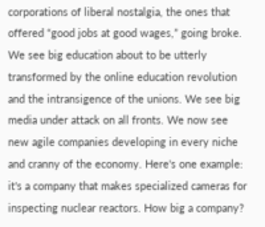corporations of liberal nostalgia, the ones that offered “good jobs at good wages,” going broke. We see big education about to be utterly transformed by the online education revolution and the intransigence of the unions. We see big media under attack on all fronts. We now see new agile companies developing in every niche and cranny of the economy. Here's one example: it's a company that makes specialized cameras for inspecting nuclear reactors. How big a company?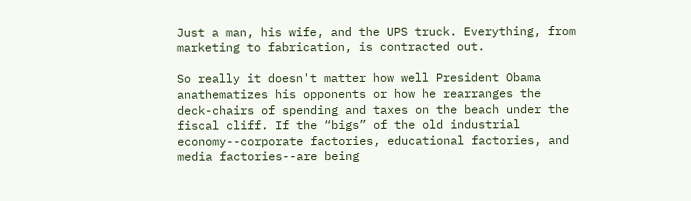Just a man, his wife, and the UPS truck. Everything, from marketing to fabrication, is contracted out.

So really it doesn't matter how well President Obama anathematizes his opponents or how he rearranges the deck-chairs of spending and taxes on the beach under the fiscal cliff. If the “bigs” of the old industrial economy--corporate factories, educational factories, and media factories--are being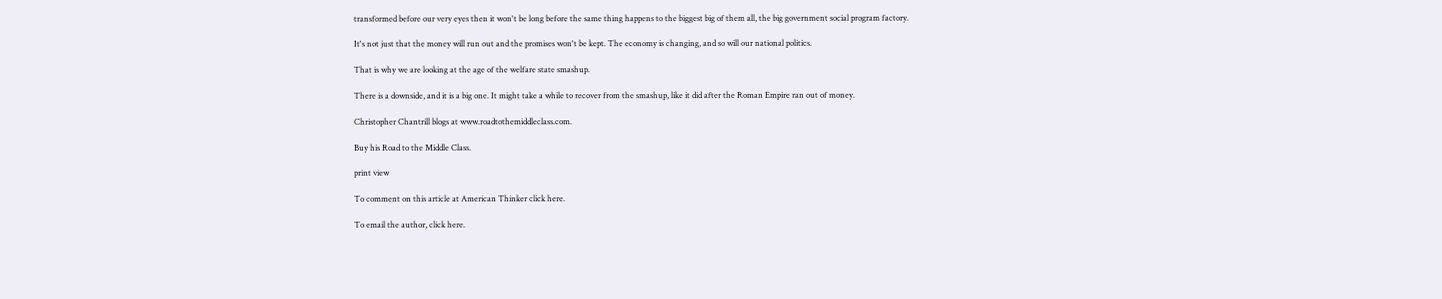transformed before our very eyes then it won't be long before the same thing happens to the biggest big of them all, the big government social program factory.

It's not just that the money will run out and the promises won't be kept. The economy is changing, and so will our national politics.

That is why we are looking at the age of the welfare state smashup.

There is a downside, and it is a big one. It might take a while to recover from the smashup, like it did after the Roman Empire ran out of money.

Christopher Chantrill blogs at www.roadtothemiddleclass.com.

Buy his Road to the Middle Class.

print view

To comment on this article at American Thinker click here.

To email the author, click here.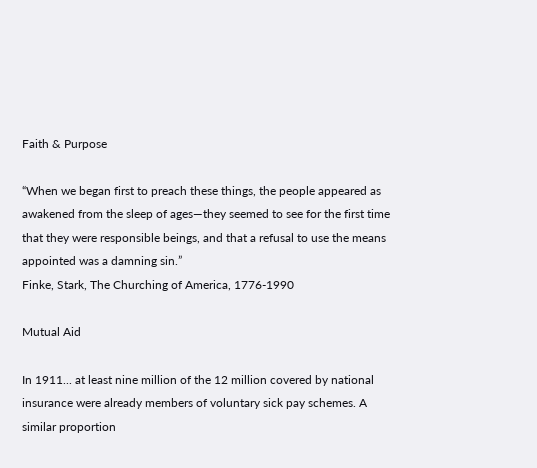Faith & Purpose

“When we began first to preach these things, the people appeared as awakened from the sleep of ages—they seemed to see for the first time that they were responsible beings, and that a refusal to use the means appointed was a damning sin.”
Finke, Stark, The Churching of America, 1776-1990

Mutual Aid

In 1911... at least nine million of the 12 million covered by national insurance were already members of voluntary sick pay schemes. A similar proportion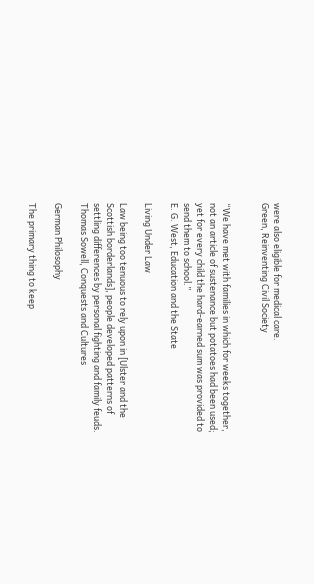were also eligible for medical care.
Green, Reinventing Civil Society


“We have met with families in which for weeks together, not an article of sustenance but potatoes had been used; yet for every child the hard-earned sum was provided to send them to school.”
E. G. West, Education and the State

Living Under Law

Law being too tenuous to rely upon in [Ulster and the Scottish borderlands], people developed patterns of settling differences by personal fighting and family feuds.
Thomas Sowell, Conquests and Cultures

German Philosophy

The primary thing to keep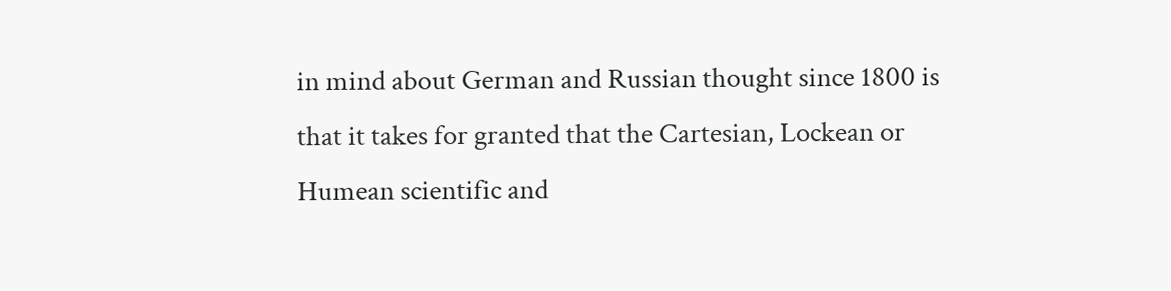in mind about German and Russian thought since 1800 is that it takes for granted that the Cartesian, Lockean or Humean scientific and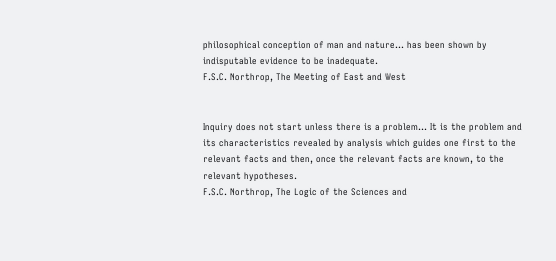philosophical conception of man and nature... has been shown by indisputable evidence to be inadequate.
F.S.C. Northrop, The Meeting of East and West


Inquiry does not start unless there is a problem... It is the problem and its characteristics revealed by analysis which guides one first to the relevant facts and then, once the relevant facts are known, to the relevant hypotheses.
F.S.C. Northrop, The Logic of the Sciences and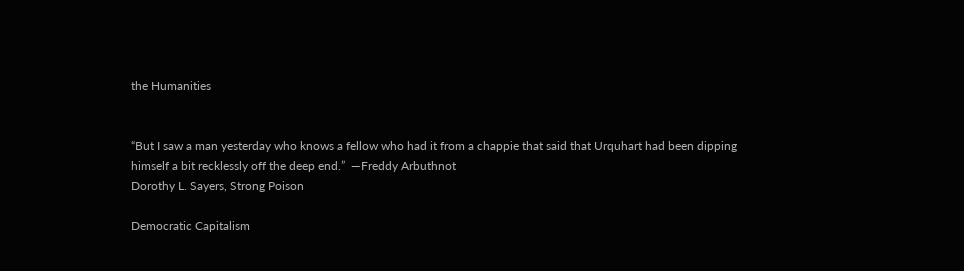the Humanities


“But I saw a man yesterday who knows a fellow who had it from a chappie that said that Urquhart had been dipping himself a bit recklessly off the deep end.”  —Freddy Arbuthnot
Dorothy L. Sayers, Strong Poison

Democratic Capitalism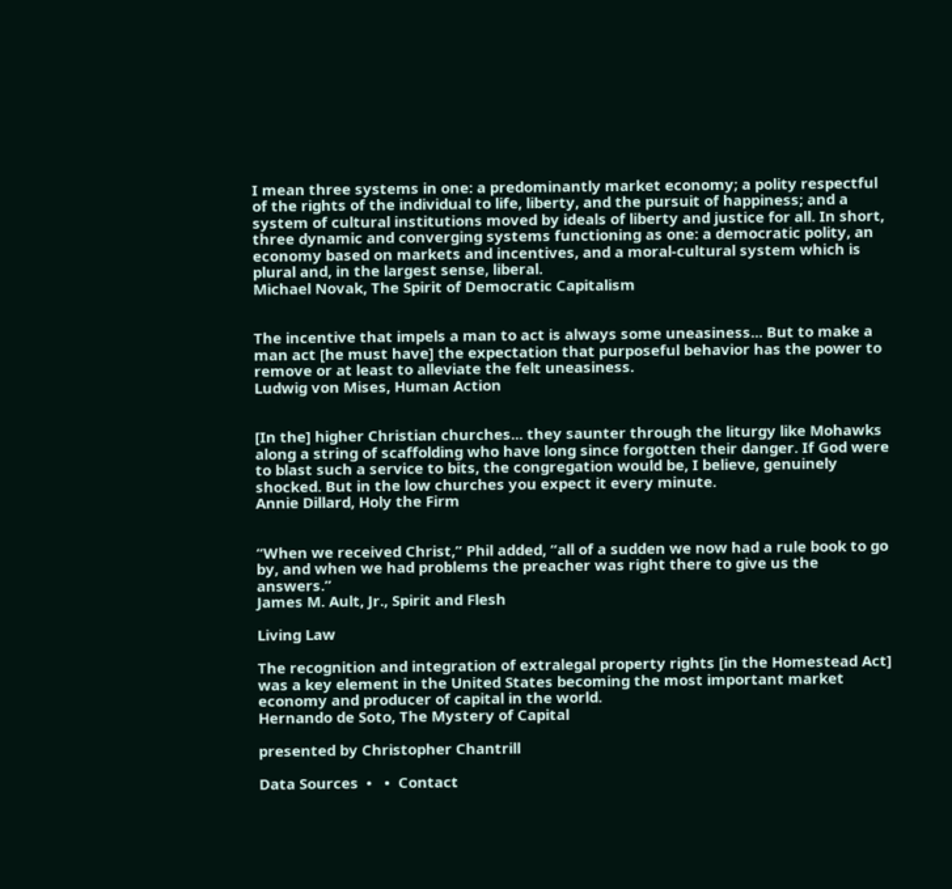I mean three systems in one: a predominantly market economy; a polity respectful of the rights of the individual to life, liberty, and the pursuit of happiness; and a system of cultural institutions moved by ideals of liberty and justice for all. In short, three dynamic and converging systems functioning as one: a democratic polity, an economy based on markets and incentives, and a moral-cultural system which is plural and, in the largest sense, liberal.
Michael Novak, The Spirit of Democratic Capitalism


The incentive that impels a man to act is always some uneasiness... But to make a man act [he must have] the expectation that purposeful behavior has the power to remove or at least to alleviate the felt uneasiness.
Ludwig von Mises, Human Action


[In the] higher Christian churches... they saunter through the liturgy like Mohawks along a string of scaffolding who have long since forgotten their danger. If God were to blast such a service to bits, the congregation would be, I believe, genuinely shocked. But in the low churches you expect it every minute.
Annie Dillard, Holy the Firm


“When we received Christ,” Phil added, “all of a sudden we now had a rule book to go by, and when we had problems the preacher was right there to give us the answers.”
James M. Ault, Jr., Spirit and Flesh

Living Law

The recognition and integration of extralegal property rights [in the Homestead Act] was a key element in the United States becoming the most important market economy and producer of capital in the world.
Hernando de Soto, The Mystery of Capital

presented by Christopher Chantrill

Data Sources  •   •  Contact